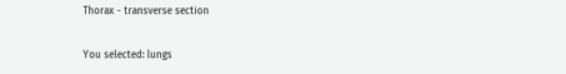Thorax - transverse section

You selected: lungs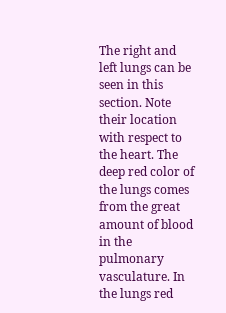The right and left lungs can be seen in this section. Note their location with respect to the heart. The deep red color of the lungs comes from the great amount of blood in the pulmonary vasculature. In the lungs red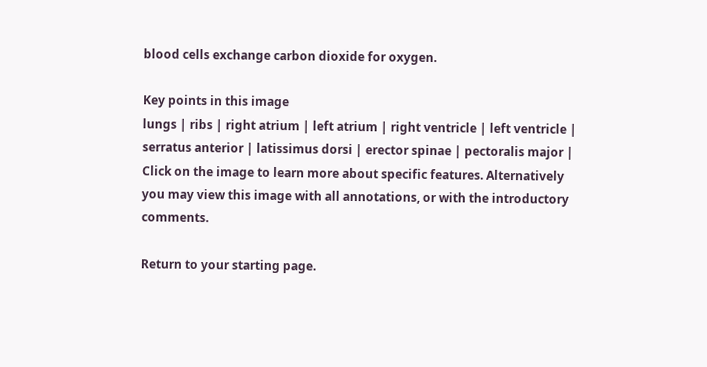blood cells exchange carbon dioxide for oxygen.

Key points in this image
lungs | ribs | right atrium | left atrium | right ventricle | left ventricle | serratus anterior | latissimus dorsi | erector spinae | pectoralis major |
Click on the image to learn more about specific features. Alternatively you may view this image with all annotations, or with the introductory comments.

Return to your starting page.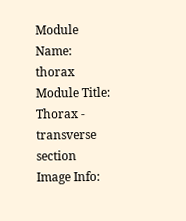Module Name: thorax
Module Title: Thorax - transverse section
Image Info: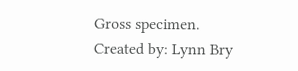Gross specimen.
Created by: Lynn Bry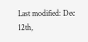Last modified: Dec 12th,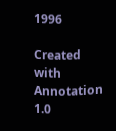1996

Created with Annotation 1.0